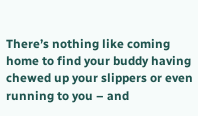There’s nothing like coming home to find your buddy having chewed up your slippers or even running to you – and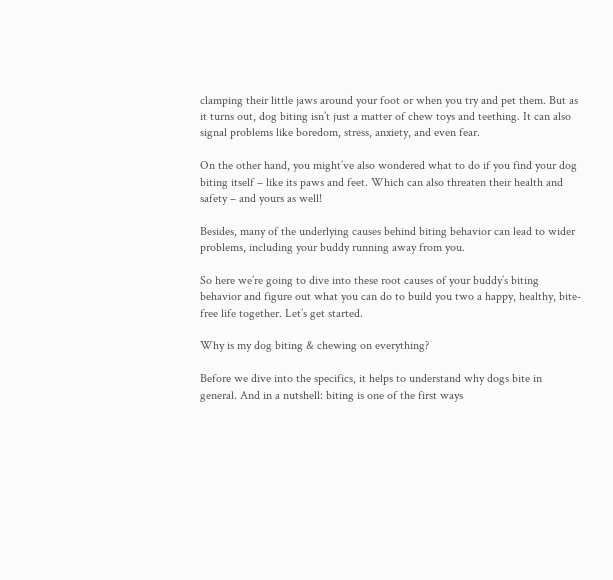clamping their little jaws around your foot or when you try and pet them. But as it turns out, dog biting isn’t just a matter of chew toys and teething. It can also signal problems like boredom, stress, anxiety, and even fear.

On the other hand, you might’ve also wondered what to do if you find your dog biting itself – like its paws and feet. Which can also threaten their health and safety – and yours as well!

Besides, many of the underlying causes behind biting behavior can lead to wider problems, including your buddy running away from you.

So here we’re going to dive into these root causes of your buddy’s biting behavior and figure out what you can do to build you two a happy, healthy, bite-free life together. Let’s get started.

Why is my dog biting & chewing on everything?

Before we dive into the specifics, it helps to understand why dogs bite in general. And in a nutshell: biting is one of the first ways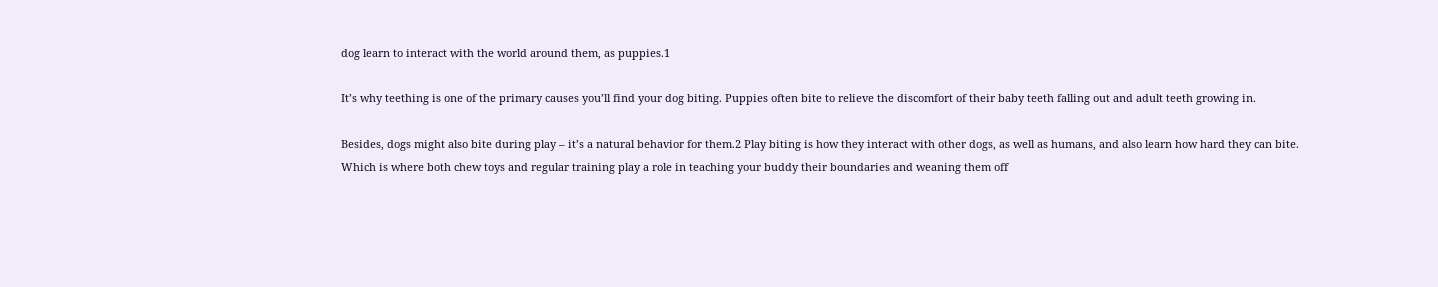dog learn to interact with the world around them, as puppies.1

It’s why teething is one of the primary causes you’ll find your dog biting. Puppies often bite to relieve the discomfort of their baby teeth falling out and adult teeth growing in.

Besides, dogs might also bite during play – it’s a natural behavior for them.2 Play biting is how they interact with other dogs, as well as humans, and also learn how hard they can bite. Which is where both chew toys and regular training play a role in teaching your buddy their boundaries and weaning them off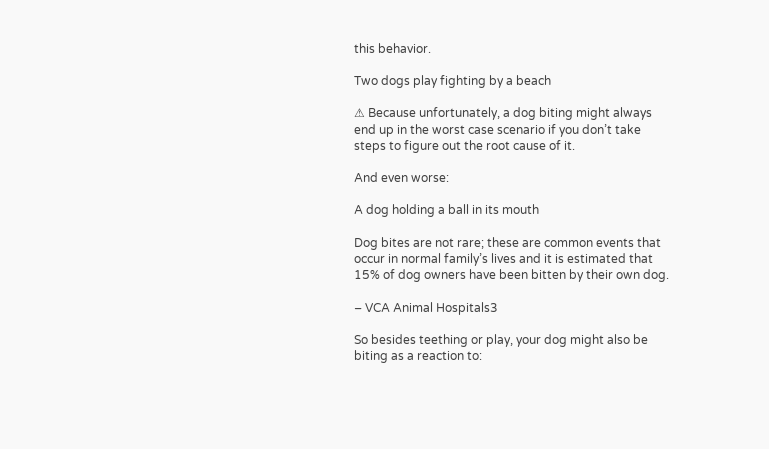this behavior.

Two dogs play fighting by a beach

⚠ Because unfortunately, a dog biting might always end up in the worst case scenario if you don’t take steps to figure out the root cause of it.

And even worse:

A dog holding a ball in its mouth

Dog bites are not rare; these are common events that occur in normal family’s lives and it is estimated that 15% of dog owners have been bitten by their own dog.

– VCA Animal Hospitals3

So besides teething or play, your dog might also be biting as a reaction to: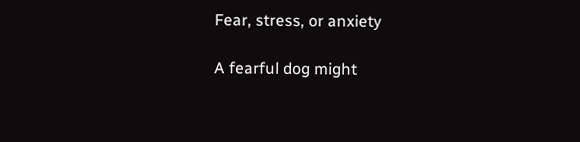Fear, stress, or anxiety

A fearful dog might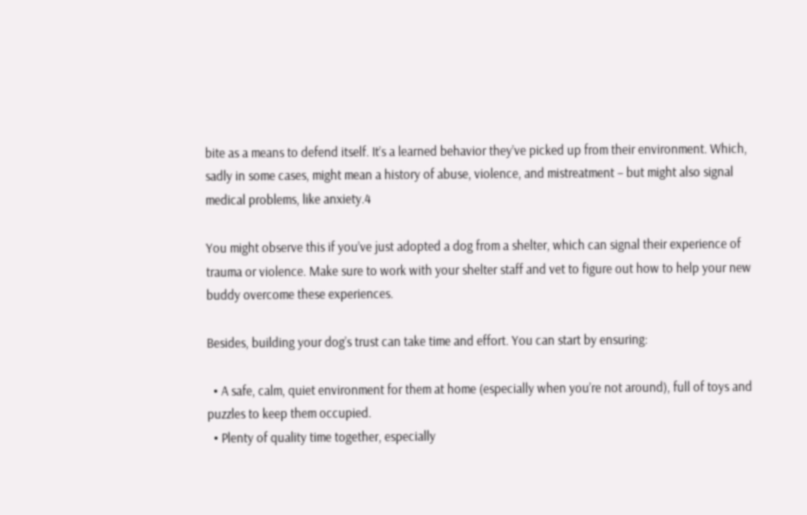bite as a means to defend itself. It’s a learned behavior they’ve picked up from their environment. Which, sadly in some cases, might mean a history of abuse, violence, and mistreatment – but might also signal medical problems, like anxiety.4

You might observe this if you’ve just adopted a dog from a shelter, which can signal their experience of trauma or violence. Make sure to work with your shelter staff and vet to figure out how to help your new buddy overcome these experiences.

Besides, building your dog’s trust can take time and effort. You can start by ensuring:

  • A safe, calm, quiet environment for them at home (especially when you’re not around), full of toys and puzzles to keep them occupied.
  • Plenty of quality time together, especially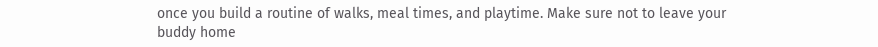once you build a routine of walks, meal times, and playtime. Make sure not to leave your buddy home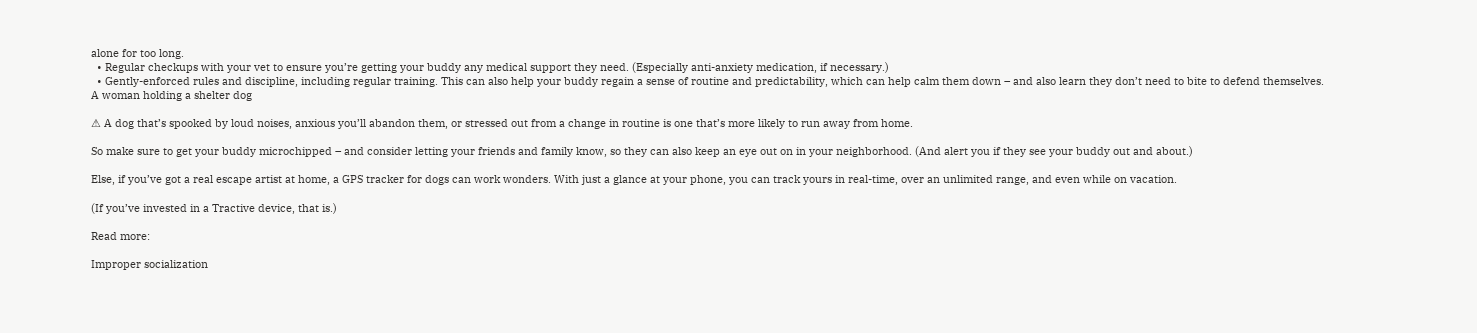alone for too long.
  • Regular checkups with your vet to ensure you’re getting your buddy any medical support they need. (Especially anti-anxiety medication, if necessary.)
  • Gently-enforced rules and discipline, including regular training. This can also help your buddy regain a sense of routine and predictability, which can help calm them down – and also learn they don’t need to bite to defend themselves.
A woman holding a shelter dog

⚠ A dog that’s spooked by loud noises, anxious you’ll abandon them, or stressed out from a change in routine is one that’s more likely to run away from home.

So make sure to get your buddy microchipped – and consider letting your friends and family know, so they can also keep an eye out on in your neighborhood. (And alert you if they see your buddy out and about.)

Else, if you’ve got a real escape artist at home, a GPS tracker for dogs can work wonders. With just a glance at your phone, you can track yours in real-time, over an unlimited range, and even while on vacation.

(If you’ve invested in a Tractive device, that is.)

Read more:

Improper socialization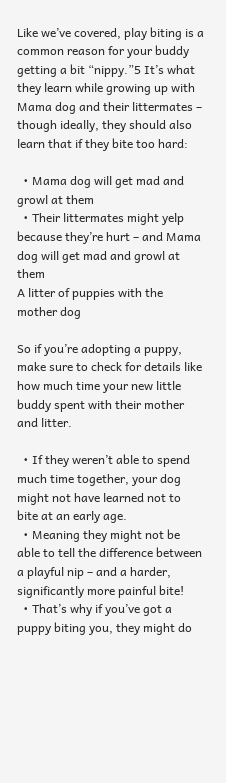Like we’ve covered, play biting is a common reason for your buddy getting a bit “nippy.”5 It’s what they learn while growing up with Mama dog and their littermates – though ideally, they should also learn that if they bite too hard:

  • Mama dog will get mad and growl at them
  • Their littermates might yelp because they’re hurt – and Mama dog will get mad and growl at them
A litter of puppies with the mother dog

So if you’re adopting a puppy, make sure to check for details like how much time your new little buddy spent with their mother and litter.

  • If they weren’t able to spend much time together, your dog might not have learned not to bite at an early age.
  • Meaning they might not be able to tell the difference between a playful nip – and a harder, significantly more painful bite!
  • That’s why if you’ve got a puppy biting you, they might do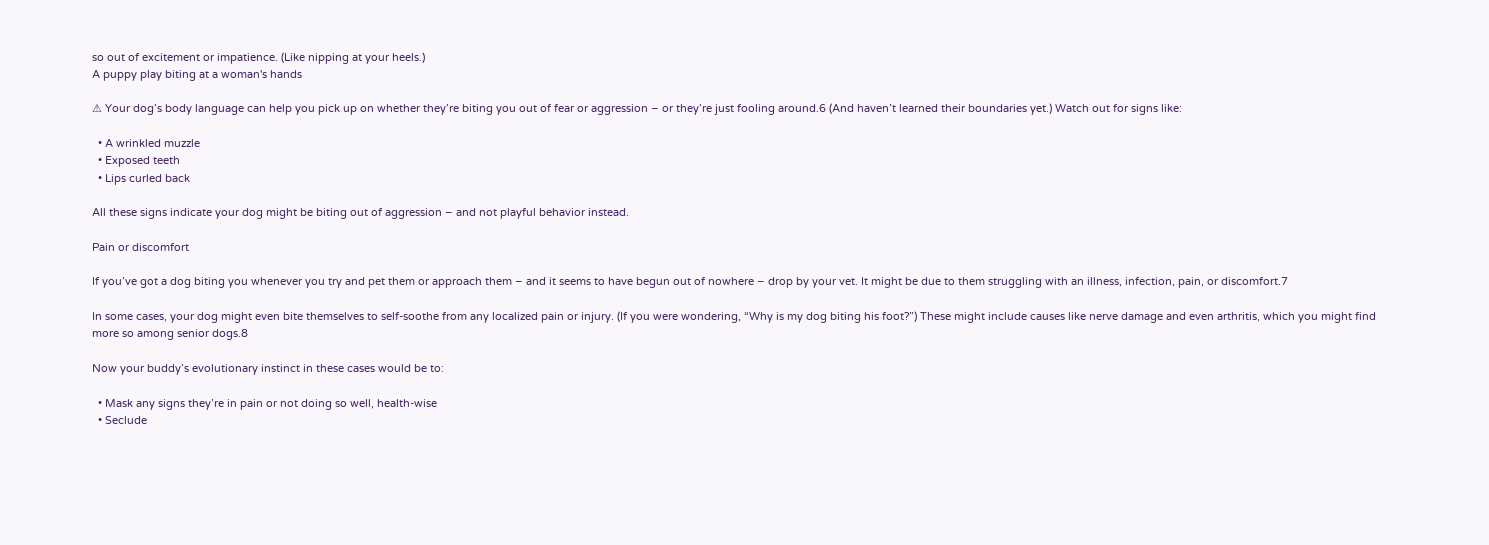so out of excitement or impatience. (Like nipping at your heels.)
A puppy play biting at a woman's hands

⚠ Your dog’s body language can help you pick up on whether they’re biting you out of fear or aggression – or they’re just fooling around.6 (And haven’t learned their boundaries yet.) Watch out for signs like:

  • A wrinkled muzzle
  • Exposed teeth
  • Lips curled back

All these signs indicate your dog might be biting out of aggression – and not playful behavior instead.

Pain or discomfort

If you’ve got a dog biting you whenever you try and pet them or approach them – and it seems to have begun out of nowhere – drop by your vet. It might be due to them struggling with an illness, infection, pain, or discomfort.7

In some cases, your dog might even bite themselves to self-soothe from any localized pain or injury. (If you were wondering, “Why is my dog biting his foot?”) These might include causes like nerve damage and even arthritis, which you might find more so among senior dogs.8

Now your buddy’s evolutionary instinct in these cases would be to:

  • Mask any signs they’re in pain or not doing so well, health-wise
  • Seclude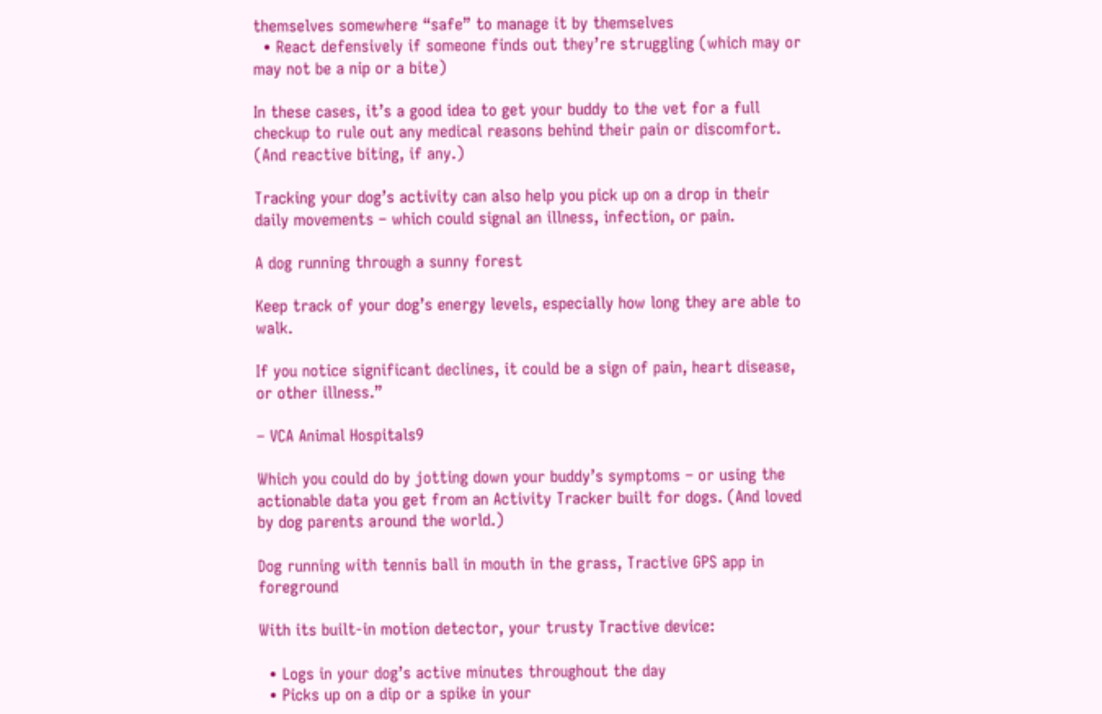themselves somewhere “safe” to manage it by themselves
  • React defensively if someone finds out they’re struggling (which may or may not be a nip or a bite)

In these cases, it’s a good idea to get your buddy to the vet for a full checkup to rule out any medical reasons behind their pain or discomfort. (And reactive biting, if any.)

Tracking your dog’s activity can also help you pick up on a drop in their daily movements – which could signal an illness, infection, or pain.

A dog running through a sunny forest

Keep track of your dog’s energy levels, especially how long they are able to walk.

If you notice significant declines, it could be a sign of pain, heart disease, or other illness.”

– VCA Animal Hospitals9

Which you could do by jotting down your buddy’s symptoms – or using the actionable data you get from an Activity Tracker built for dogs. (And loved by dog parents around the world.)

Dog running with tennis ball in mouth in the grass, Tractive GPS app in foreground

With its built-in motion detector, your trusty Tractive device:

  • Logs in your dog’s active minutes throughout the day
  • Picks up on a dip or a spike in your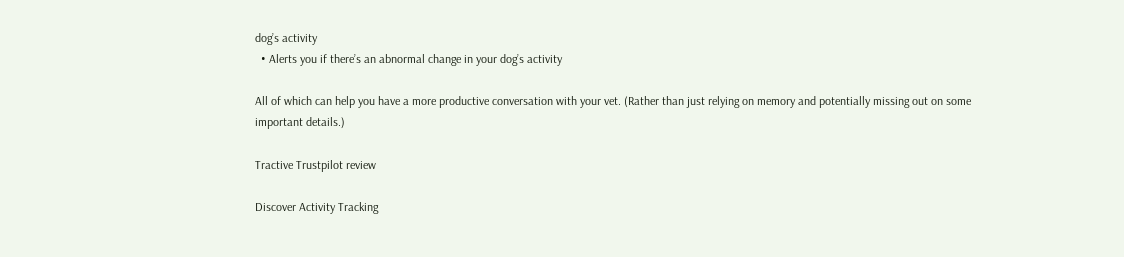dog’s activity
  • Alerts you if there’s an abnormal change in your dog’s activity

All of which can help you have a more productive conversation with your vet. (Rather than just relying on memory and potentially missing out on some important details.)

Tractive Trustpilot review

Discover Activity Tracking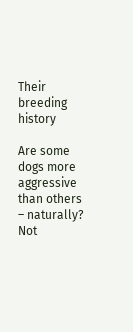Their breeding history

Are some dogs more aggressive than others – naturally? Not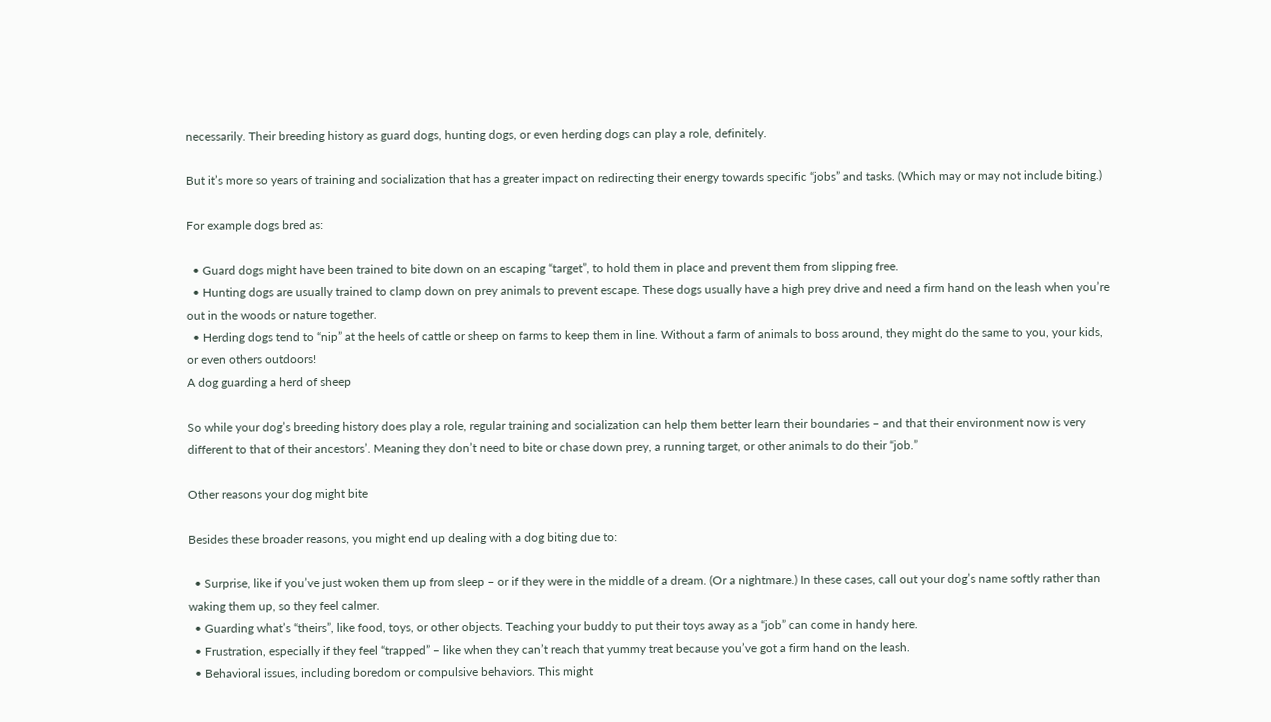necessarily. Their breeding history as guard dogs, hunting dogs, or even herding dogs can play a role, definitely.

But it’s more so years of training and socialization that has a greater impact on redirecting their energy towards specific “jobs” and tasks. (Which may or may not include biting.)

For example dogs bred as:

  • Guard dogs might have been trained to bite down on an escaping “target”, to hold them in place and prevent them from slipping free.
  • Hunting dogs are usually trained to clamp down on prey animals to prevent escape. These dogs usually have a high prey drive and need a firm hand on the leash when you’re out in the woods or nature together.
  • Herding dogs tend to “nip” at the heels of cattle or sheep on farms to keep them in line. Without a farm of animals to boss around, they might do the same to you, your kids, or even others outdoors!
A dog guarding a herd of sheep

So while your dog’s breeding history does play a role, regular training and socialization can help them better learn their boundaries – and that their environment now is very different to that of their ancestors’. Meaning they don’t need to bite or chase down prey, a running target, or other animals to do their “job.”

Other reasons your dog might bite

Besides these broader reasons, you might end up dealing with a dog biting due to:

  • Surprise, like if you’ve just woken them up from sleep – or if they were in the middle of a dream. (Or a nightmare.) In these cases, call out your dog’s name softly rather than waking them up, so they feel calmer.
  • Guarding what’s “theirs”, like food, toys, or other objects. Teaching your buddy to put their toys away as a “job” can come in handy here.
  • Frustration, especially if they feel “trapped” – like when they can’t reach that yummy treat because you’ve got a firm hand on the leash.
  • Behavioral issues, including boredom or compulsive behaviors. This might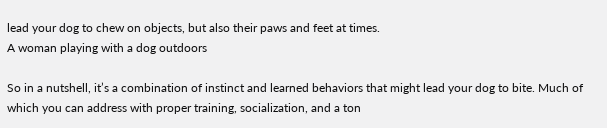lead your dog to chew on objects, but also their paws and feet at times.
A woman playing with a dog outdoors

So in a nutshell, it’s a combination of instinct and learned behaviors that might lead your dog to bite. Much of which you can address with proper training, socialization, and a ton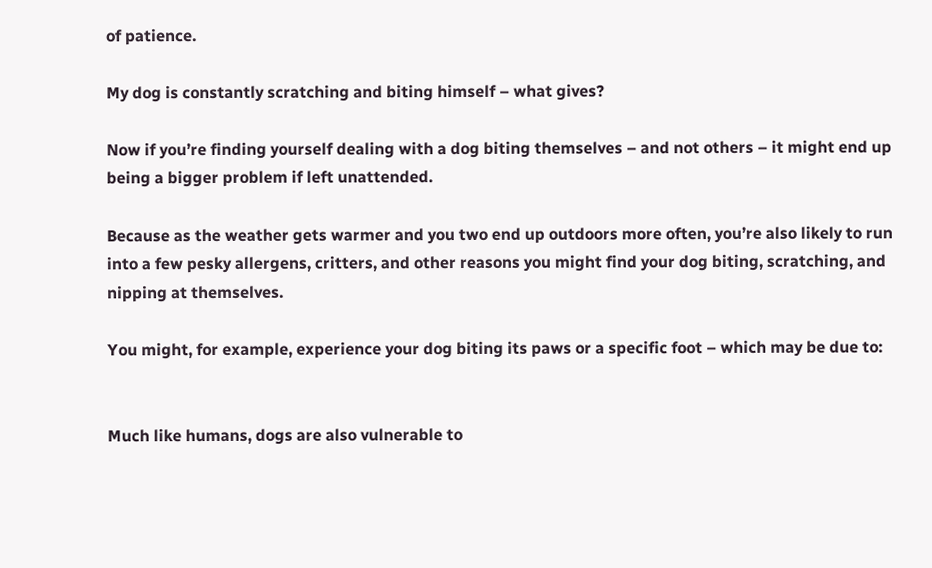of patience.

My dog is constantly scratching and biting himself – what gives?

Now if you’re finding yourself dealing with a dog biting themselves – and not others – it might end up being a bigger problem if left unattended.

Because as the weather gets warmer and you two end up outdoors more often, you’re also likely to run into a few pesky allergens, critters, and other reasons you might find your dog biting, scratching, and nipping at themselves.

You might, for example, experience your dog biting its paws or a specific foot – which may be due to:


Much like humans, dogs are also vulnerable to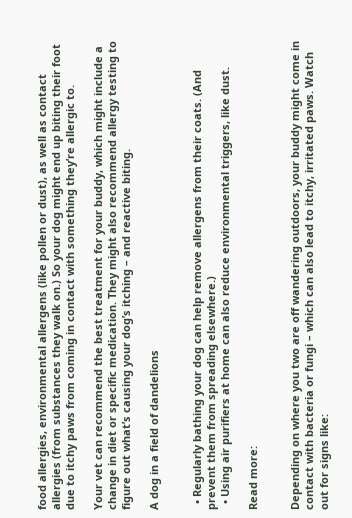food allergies, environmental allergens (like pollen or dust), as well as contact allergies (from substances they walk on.) So your dog might end up biting their foot due to itchy paws from coming in contact with something they’re allergic to.

Your vet can recommend the best treatment for your buddy, which might include a change in diet or specific medication. They might also recommend allergy testing to figure out what’s causing your dog’s itching – and reactive biting.

A dog in a field of dandelions


  • Regularly bathing your dog can help remove allergens from their coats. (And prevent them from spreading elsewhere.)
  • Using air purifiers at home can also reduce environmental triggers, like dust.

Read more:


Depending on where you two are off wandering outdoors, your buddy might come in contact with bacteria or fungi – which can also lead to itchy, irritated paws. Watch out for signs like: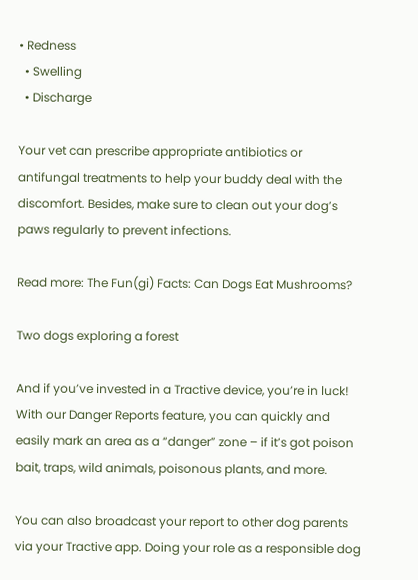• Redness
  • Swelling
  • Discharge

Your vet can prescribe appropriate antibiotics or antifungal treatments to help your buddy deal with the discomfort. Besides, make sure to clean out your dog’s paws regularly to prevent infections.

Read more: The Fun(gi) Facts: Can Dogs Eat Mushrooms?

Two dogs exploring a forest

And if you’ve invested in a Tractive device, you’re in luck! With our Danger Reports feature, you can quickly and easily mark an area as a “danger” zone – if it’s got poison bait, traps, wild animals, poisonous plants, and more.

You can also broadcast your report to other dog parents via your Tractive app. Doing your role as a responsible dog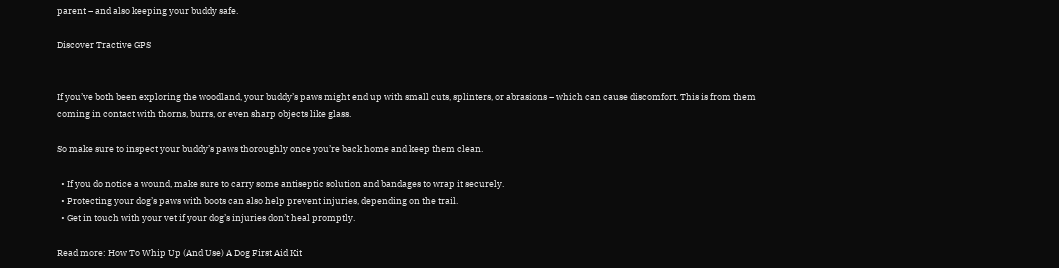parent – and also keeping your buddy safe.

Discover Tractive GPS


If you’ve both been exploring the woodland, your buddy’s paws might end up with small cuts, splinters, or abrasions – which can cause discomfort. This is from them coming in contact with thorns, burrs, or even sharp objects like glass.

So make sure to inspect your buddy’s paws thoroughly once you’re back home and keep them clean.

  • If you do notice a wound, make sure to carry some antiseptic solution and bandages to wrap it securely.
  • Protecting your dog’s paws with boots can also help prevent injuries, depending on the trail.
  • Get in touch with your vet if your dog’s injuries don’t heal promptly.

Read more: How To Whip Up (And Use) A Dog First Aid Kit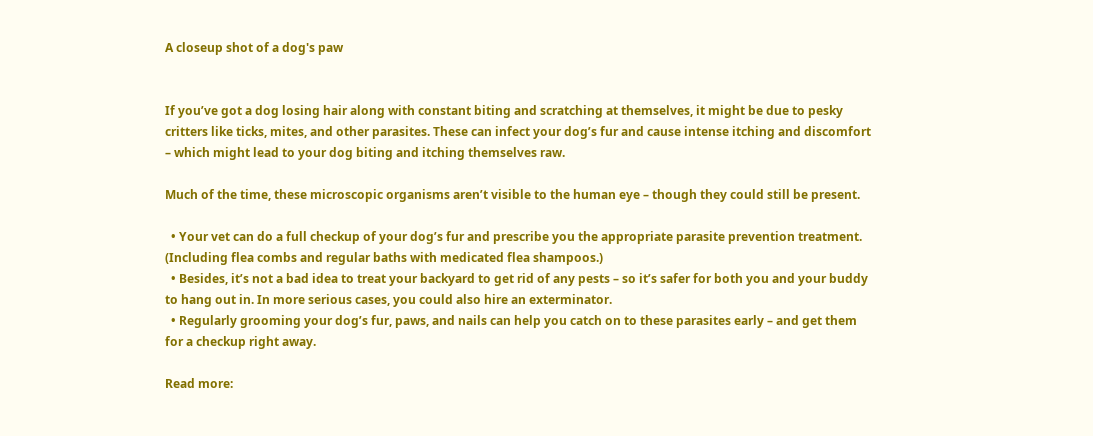A closeup shot of a dog's paw


If you’ve got a dog losing hair along with constant biting and scratching at themselves, it might be due to pesky critters like ticks, mites, and other parasites. These can infect your dog’s fur and cause intense itching and discomfort – which might lead to your dog biting and itching themselves raw.

Much of the time, these microscopic organisms aren’t visible to the human eye – though they could still be present.

  • Your vet can do a full checkup of your dog’s fur and prescribe you the appropriate parasite prevention treatment. (Including flea combs and regular baths with medicated flea shampoos.)
  • Besides, it’s not a bad idea to treat your backyard to get rid of any pests – so it’s safer for both you and your buddy to hang out in. In more serious cases, you could also hire an exterminator.
  • Regularly grooming your dog’s fur, paws, and nails can help you catch on to these parasites early – and get them for a checkup right away.

Read more: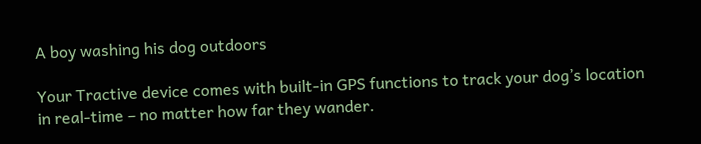A boy washing his dog outdoors

Your Tractive device comes with built-in GPS functions to track your dog’s location in real-time – no matter how far they wander.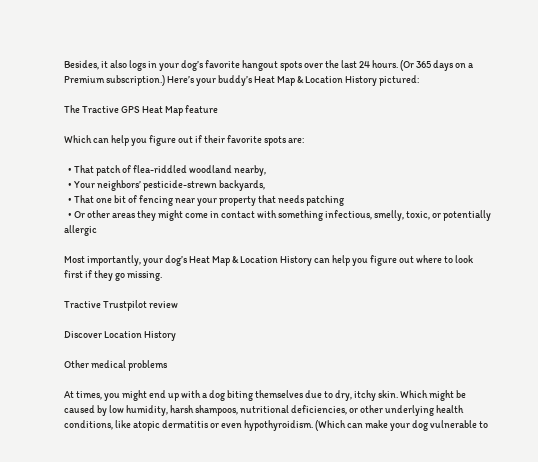Besides, it also logs in your dog’s favorite hangout spots over the last 24 hours. (Or 365 days on a Premium subscription.) Here’s your buddy’s Heat Map & Location History pictured:

The Tractive GPS Heat Map feature

Which can help you figure out if their favorite spots are:

  • That patch of flea-riddled woodland nearby,
  • Your neighbors’ pesticide-strewn backyards,
  • That one bit of fencing near your property that needs patching
  • Or other areas they might come in contact with something infectious, smelly, toxic, or potentially allergic

Most importantly, your dog’s Heat Map & Location History can help you figure out where to look first if they go missing.

Tractive Trustpilot review

Discover Location History

Other medical problems

At times, you might end up with a dog biting themselves due to dry, itchy skin. Which might be caused by low humidity, harsh shampoos, nutritional deficiencies, or other underlying health conditions, like atopic dermatitis or even hypothyroidism. (Which can make your dog vulnerable to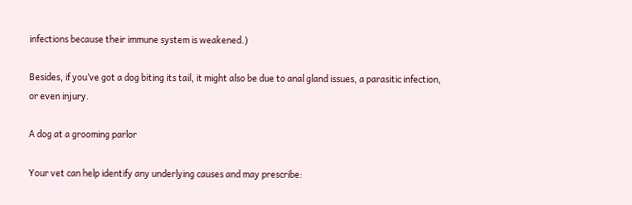infections because their immune system is weakened.)

Besides, if you’ve got a dog biting its tail, it might also be due to anal gland issues, a parasitic infection, or even injury.

A dog at a grooming parlor

Your vet can help identify any underlying causes and may prescribe: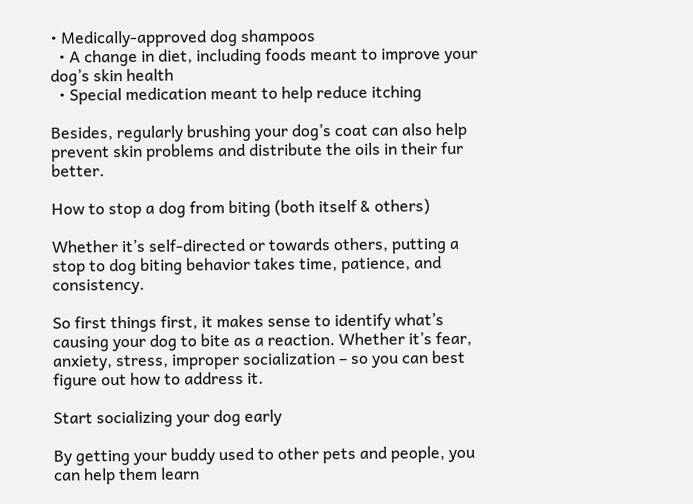• Medically-approved dog shampoos
  • A change in diet, including foods meant to improve your dog’s skin health
  • Special medication meant to help reduce itching

Besides, regularly brushing your dog’s coat can also help prevent skin problems and distribute the oils in their fur better.

How to stop a dog from biting (both itself & others)

Whether it’s self-directed or towards others, putting a stop to dog biting behavior takes time, patience, and consistency.

So first things first, it makes sense to identify what’s causing your dog to bite as a reaction. Whether it’s fear, anxiety, stress, improper socialization – so you can best figure out how to address it.

Start socializing your dog early

By getting your buddy used to other pets and people, you can help them learn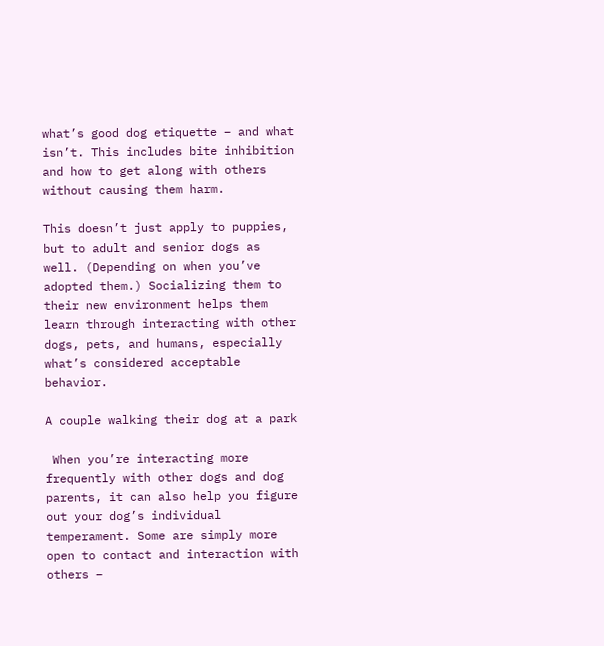what’s good dog etiquette – and what isn’t. This includes bite inhibition and how to get along with others without causing them harm.

This doesn’t just apply to puppies, but to adult and senior dogs as well. (Depending on when you’ve adopted them.) Socializing them to their new environment helps them learn through interacting with other dogs, pets, and humans, especially what’s considered acceptable behavior.

A couple walking their dog at a park

 When you’re interacting more frequently with other dogs and dog parents, it can also help you figure out your dog’s individual temperament. Some are simply more open to contact and interaction with others –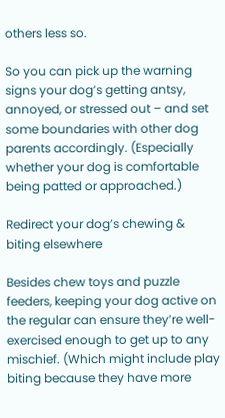others less so.

So you can pick up the warning signs your dog’s getting antsy, annoyed, or stressed out – and set some boundaries with other dog parents accordingly. (Especially whether your dog is comfortable being patted or approached.)

Redirect your dog’s chewing & biting elsewhere

Besides chew toys and puzzle feeders, keeping your dog active on the regular can ensure they’re well-exercised enough to get up to any mischief. (Which might include play biting because they have more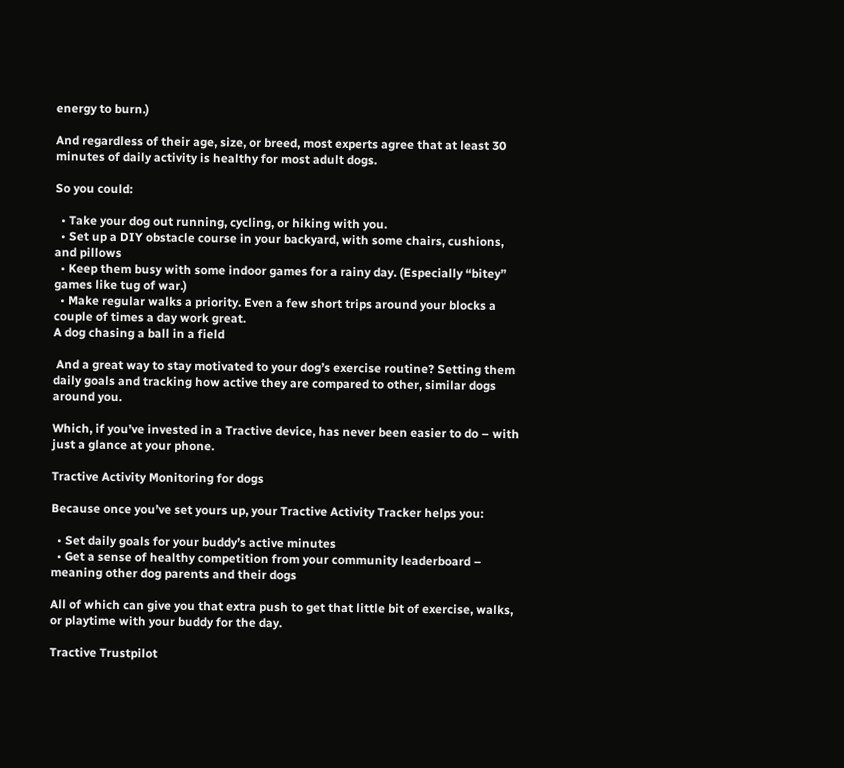energy to burn.)

And regardless of their age, size, or breed, most experts agree that at least 30 minutes of daily activity is healthy for most adult dogs.

So you could:

  • Take your dog out running, cycling, or hiking with you.
  • Set up a DIY obstacle course in your backyard, with some chairs, cushions, and pillows
  • Keep them busy with some indoor games for a rainy day. (Especially “bitey” games like tug of war.)
  • Make regular walks a priority. Even a few short trips around your blocks a couple of times a day work great.
A dog chasing a ball in a field

 And a great way to stay motivated to your dog’s exercise routine? Setting them daily goals and tracking how active they are compared to other, similar dogs around you.

Which, if you’ve invested in a Tractive device, has never been easier to do – with just a glance at your phone.

Tractive Activity Monitoring for dogs

Because once you’ve set yours up, your Tractive Activity Tracker helps you:

  • Set daily goals for your buddy’s active minutes
  • Get a sense of healthy competition from your community leaderboard – meaning other dog parents and their dogs

All of which can give you that extra push to get that little bit of exercise, walks, or playtime with your buddy for the day.

Tractive Trustpilot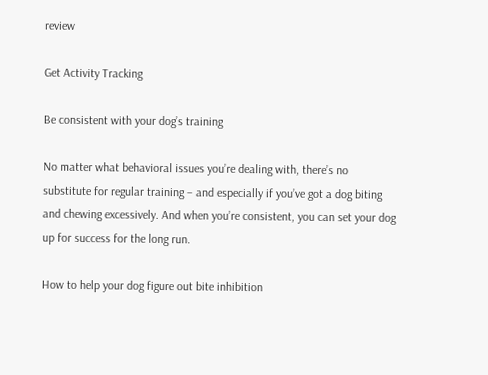review

Get Activity Tracking

Be consistent with your dog’s training

No matter what behavioral issues you’re dealing with, there’s no substitute for regular training – and especially if you’ve got a dog biting and chewing excessively. And when you’re consistent, you can set your dog up for success for the long run.

How to help your dog figure out bite inhibition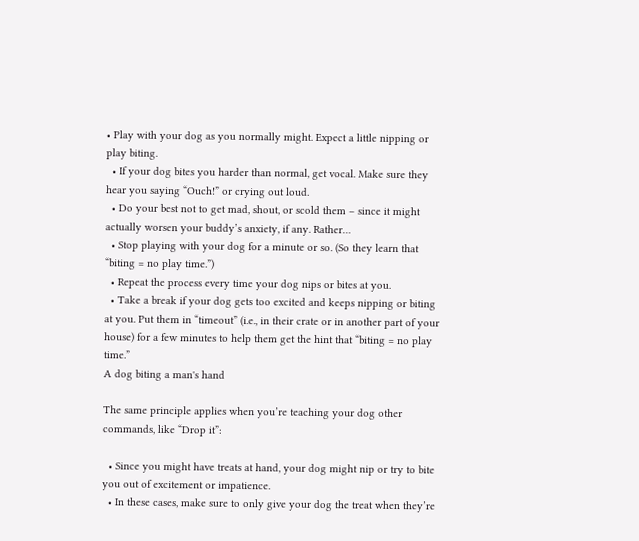• Play with your dog as you normally might. Expect a little nipping or play biting.
  • If your dog bites you harder than normal, get vocal. Make sure they hear you saying “Ouch!” or crying out loud.
  • Do your best not to get mad, shout, or scold them – since it might actually worsen your buddy’s anxiety, if any. Rather…
  • Stop playing with your dog for a minute or so. (So they learn that “biting = no play time.”)
  • Repeat the process every time your dog nips or bites at you.
  • Take a break if your dog gets too excited and keeps nipping or biting at you. Put them in “timeout” (i.e., in their crate or in another part of your house) for a few minutes to help them get the hint that “biting = no play time.”
A dog biting a man's hand

The same principle applies when you’re teaching your dog other commands, like “Drop it”:

  • Since you might have treats at hand, your dog might nip or try to bite you out of excitement or impatience.
  • In these cases, make sure to only give your dog the treat when they’re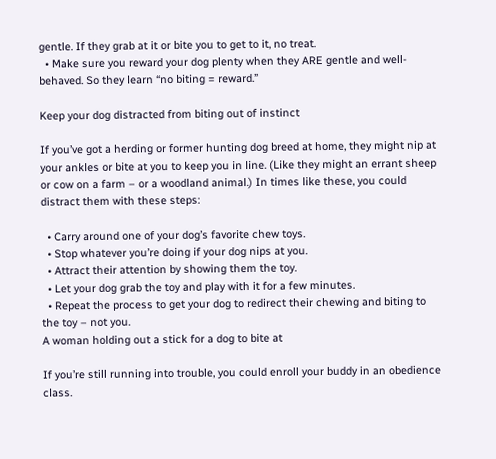gentle. If they grab at it or bite you to get to it, no treat.
  • Make sure you reward your dog plenty when they ARE gentle and well-behaved. So they learn “no biting = reward.”

Keep your dog distracted from biting out of instinct

If you’ve got a herding or former hunting dog breed at home, they might nip at your ankles or bite at you to keep you in line. (Like they might an errant sheep or cow on a farm – or a woodland animal.) In times like these, you could distract them with these steps:

  • Carry around one of your dog’s favorite chew toys.
  • Stop whatever you’re doing if your dog nips at you.
  • Attract their attention by showing them the toy.
  • Let your dog grab the toy and play with it for a few minutes.
  • Repeat the process to get your dog to redirect their chewing and biting to the toy – not you.
A woman holding out a stick for a dog to bite at

If you’re still running into trouble, you could enroll your buddy in an obedience class.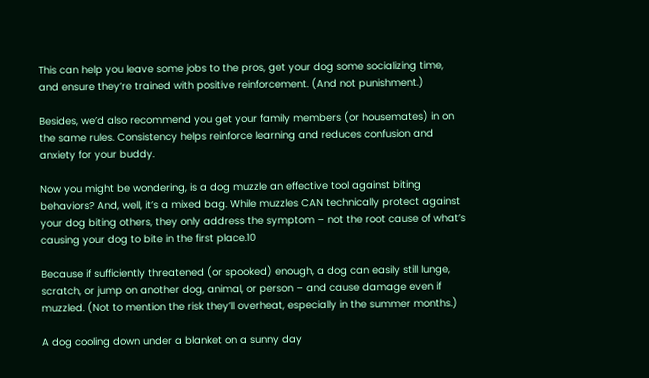This can help you leave some jobs to the pros, get your dog some socializing time, and ensure they’re trained with positive reinforcement. (And not punishment.)

Besides, we’d also recommend you get your family members (or housemates) in on the same rules. Consistency helps reinforce learning and reduces confusion and anxiety for your buddy.

Now you might be wondering, is a dog muzzle an effective tool against biting behaviors? And, well, it’s a mixed bag. While muzzles CAN technically protect against your dog biting others, they only address the symptom – not the root cause of what’s causing your dog to bite in the first place.10

Because if sufficiently threatened (or spooked) enough, a dog can easily still lunge, scratch, or jump on another dog, animal, or person – and cause damage even if muzzled. (Not to mention the risk they’ll overheat, especially in the summer months.)

A dog cooling down under a blanket on a sunny day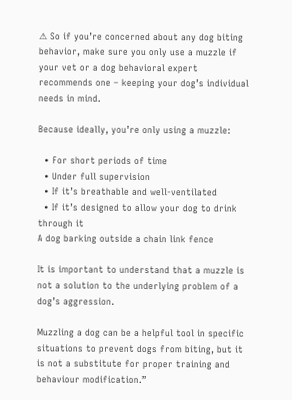⚠ So if you’re concerned about any dog biting behavior, make sure you only use a muzzle if your vet or a dog behavioral expert recommends one – keeping your dog’s individual needs in mind.

Because ideally, you’re only using a muzzle:

  • For short periods of time
  • Under full supervision
  • If it’s breathable and well-ventilated
  • If it’s designed to allow your dog to drink through it
A dog barking outside a chain link fence

It is important to understand that a muzzle is not a solution to the underlying problem of a dog’s aggression.

Muzzling a dog can be a helpful tool in specific situations to prevent dogs from biting, but it is not a substitute for proper training and behaviour modification.”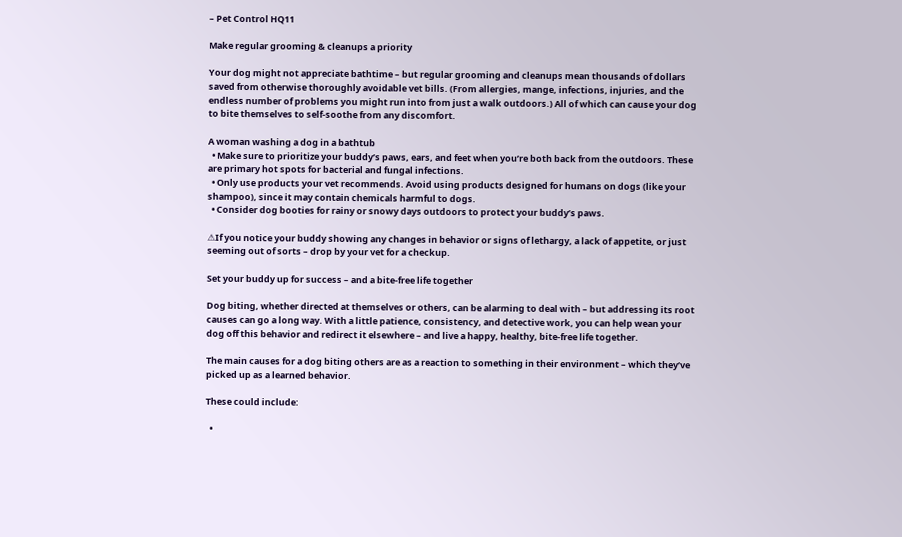– Pet Control HQ11

Make regular grooming & cleanups a priority

Your dog might not appreciate bathtime – but regular grooming and cleanups mean thousands of dollars saved from otherwise thoroughly avoidable vet bills. (From allergies, mange, infections, injuries, and the endless number of problems you might run into from just a walk outdoors.) All of which can cause your dog to bite themselves to self-soothe from any discomfort.

A woman washing a dog in a bathtub
  • Make sure to prioritize your buddy’s paws, ears, and feet when you’re both back from the outdoors. These are primary hot spots for bacterial and fungal infections.
  • Only use products your vet recommends. Avoid using products designed for humans on dogs (like your shampoo), since it may contain chemicals harmful to dogs.
  • Consider dog booties for rainy or snowy days outdoors to protect your buddy’s paws.

⚠If you notice your buddy showing any changes in behavior or signs of lethargy, a lack of appetite, or just seeming out of sorts – drop by your vet for a checkup.

Set your buddy up for success – and a bite-free life together

Dog biting, whether directed at themselves or others, can be alarming to deal with – but addressing its root causes can go a long way. With a little patience, consistency, and detective work, you can help wean your dog off this behavior and redirect it elsewhere – and live a happy, healthy, bite-free life together.

The main causes for a dog biting others are as a reaction to something in their environment – which they’ve picked up as a learned behavior.

These could include:

  •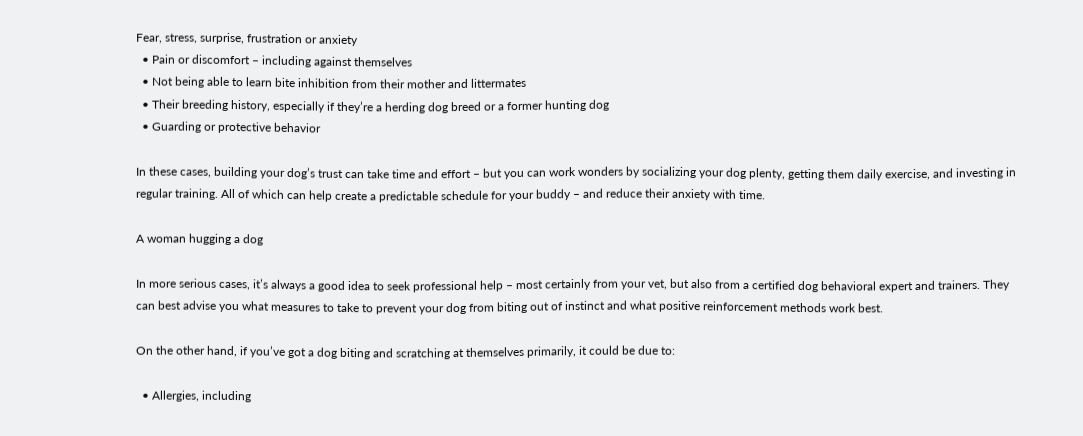Fear, stress, surprise, frustration or anxiety
  • Pain or discomfort – including against themselves
  • Not being able to learn bite inhibition from their mother and littermates
  • Their breeding history, especially if they’re a herding dog breed or a former hunting dog
  • Guarding or protective behavior

In these cases, building your dog’s trust can take time and effort – but you can work wonders by socializing your dog plenty, getting them daily exercise, and investing in regular training. All of which can help create a predictable schedule for your buddy – and reduce their anxiety with time.

A woman hugging a dog

In more serious cases, it’s always a good idea to seek professional help – most certainly from your vet, but also from a certified dog behavioral expert and trainers. They can best advise you what measures to take to prevent your dog from biting out of instinct and what positive reinforcement methods work best.

On the other hand, if you’ve got a dog biting and scratching at themselves primarily, it could be due to:

  • Allergies, including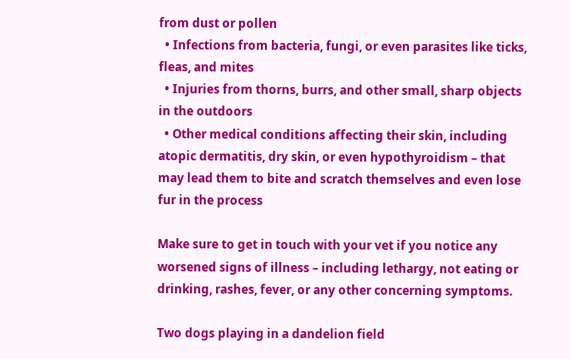from dust or pollen
  • Infections from bacteria, fungi, or even parasites like ticks, fleas, and mites
  • Injuries from thorns, burrs, and other small, sharp objects in the outdoors
  • Other medical conditions affecting their skin, including atopic dermatitis, dry skin, or even hypothyroidism – that may lead them to bite and scratch themselves and even lose fur in the process

Make sure to get in touch with your vet if you notice any worsened signs of illness – including lethargy, not eating or drinking, rashes, fever, or any other concerning symptoms.

Two dogs playing in a dandelion field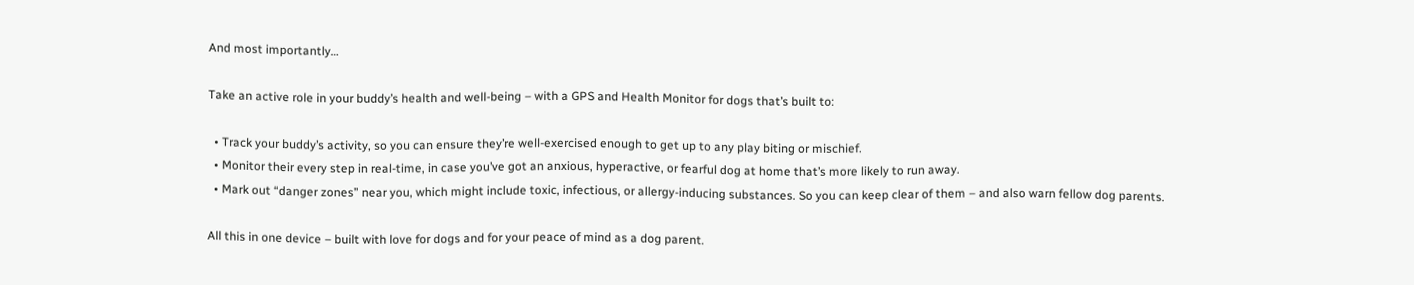And most importantly…

Take an active role in your buddy’s health and well-being – with a GPS and Health Monitor for dogs that’s built to:

  • Track your buddy’s activity, so you can ensure they’re well-exercised enough to get up to any play biting or mischief.
  • Monitor their every step in real-time, in case you’ve got an anxious, hyperactive, or fearful dog at home that’s more likely to run away.
  • Mark out “danger zones” near you, which might include toxic, infectious, or allergy-inducing substances. So you can keep clear of them – and also warn fellow dog parents.

All this in one device – built with love for dogs and for your peace of mind as a dog parent.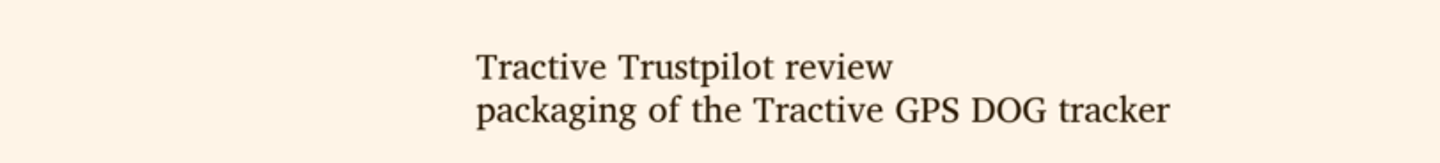Tractive Trustpilot review
packaging of the Tractive GPS DOG tracker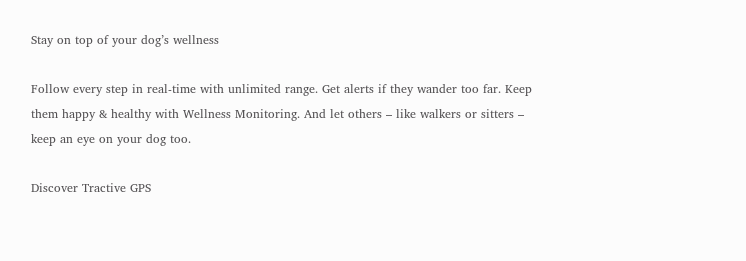Stay on top of your dog’s wellness

Follow every step in real-time with unlimited range. Get alerts if they wander too far. Keep them happy & healthy with Wellness Monitoring. And let others – like walkers or sitters – keep an eye on your dog too.

Discover Tractive GPS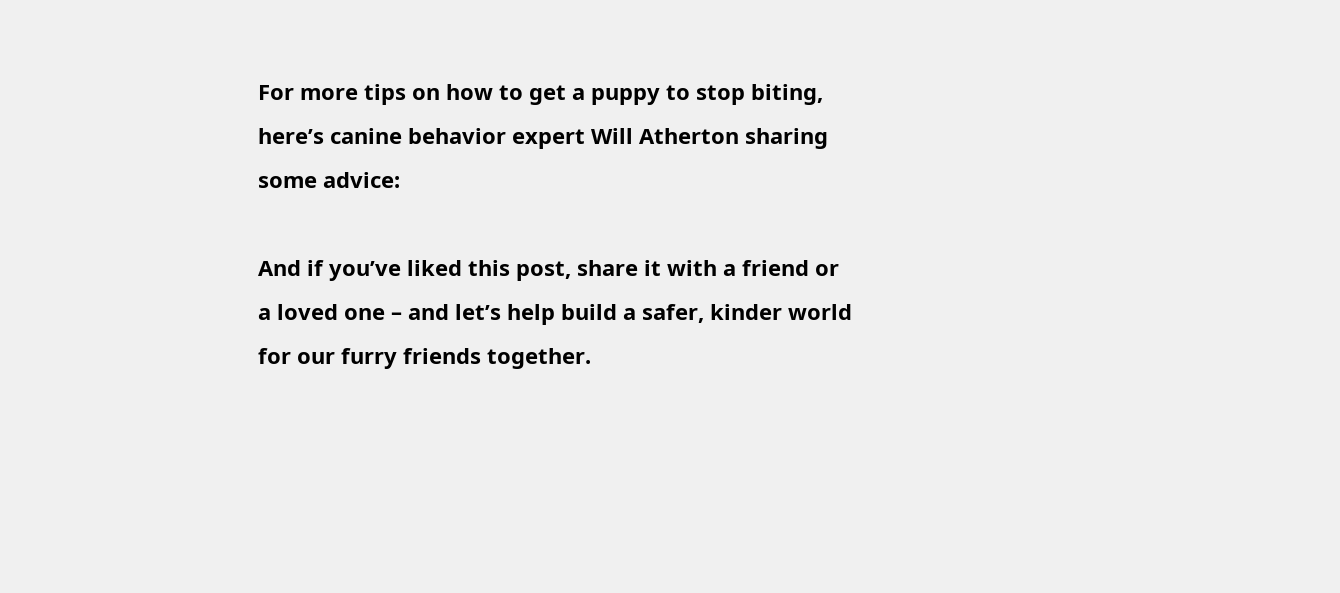For more tips on how to get a puppy to stop biting, here’s canine behavior expert Will Atherton sharing some advice:

And if you’ve liked this post, share it with a friend or a loved one – and let’s help build a safer, kinder world for our furry friends together.